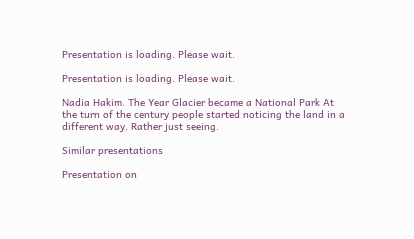Presentation is loading. Please wait.

Presentation is loading. Please wait.

Nadia Hakim. The Year Glacier became a National Park At the turn of the century people started noticing the land in a different way. Rather just seeing.

Similar presentations

Presentation on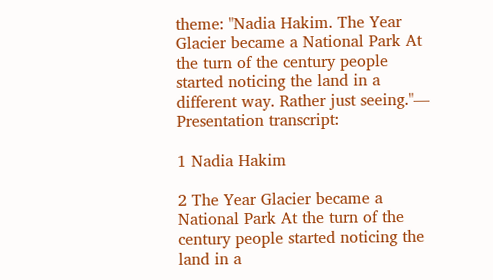theme: "Nadia Hakim. The Year Glacier became a National Park At the turn of the century people started noticing the land in a different way. Rather just seeing."— Presentation transcript:

1 Nadia Hakim

2 The Year Glacier became a National Park At the turn of the century people started noticing the land in a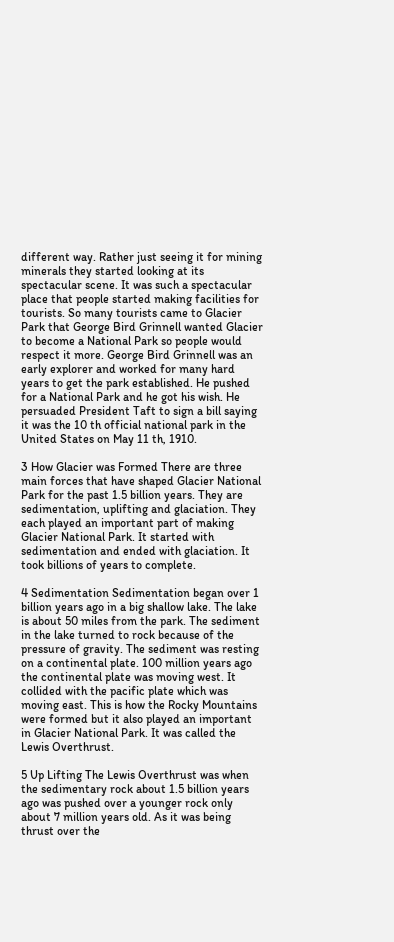different way. Rather just seeing it for mining minerals they started looking at its spectacular scene. It was such a spectacular place that people started making facilities for tourists. So many tourists came to Glacier Park that George Bird Grinnell wanted Glacier to become a National Park so people would respect it more. George Bird Grinnell was an early explorer and worked for many hard years to get the park established. He pushed for a National Park and he got his wish. He persuaded President Taft to sign a bill saying it was the 10 th official national park in the United States on May 11 th, 1910.

3 How Glacier was Formed There are three main forces that have shaped Glacier National Park for the past 1.5 billion years. They are sedimentation, uplifting and glaciation. They each played an important part of making Glacier National Park. It started with sedimentation and ended with glaciation. It took billions of years to complete.

4 Sedimentation Sedimentation began over 1 billion years ago in a big shallow lake. The lake is about 50 miles from the park. The sediment in the lake turned to rock because of the pressure of gravity. The sediment was resting on a continental plate. 100 million years ago the continental plate was moving west. It collided with the pacific plate which was moving east. This is how the Rocky Mountains were formed but it also played an important in Glacier National Park. It was called the Lewis Overthrust.

5 Up Lifting The Lewis Overthrust was when the sedimentary rock about 1.5 billion years ago was pushed over a younger rock only about 7 million years old. As it was being thrust over the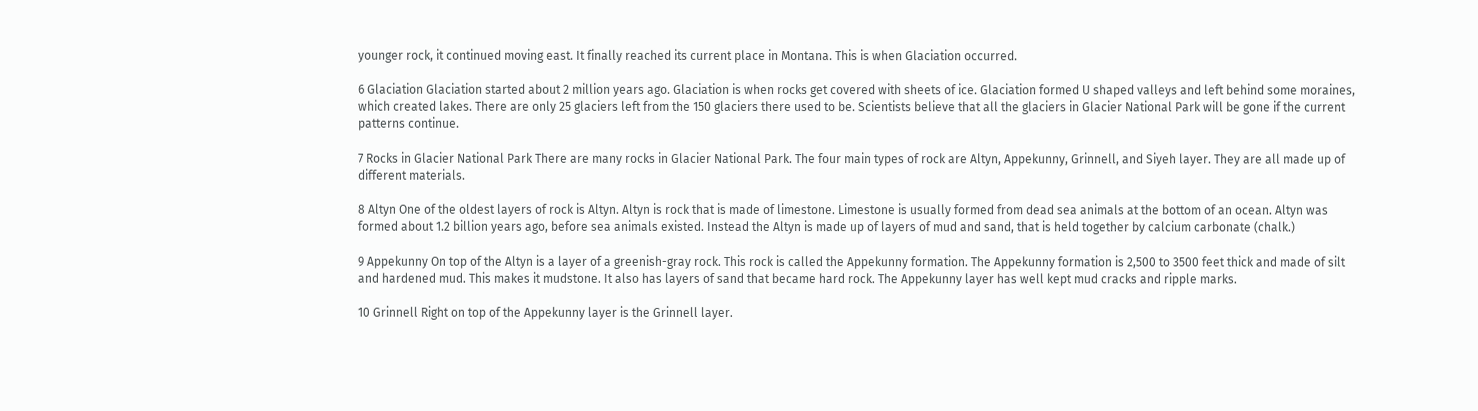younger rock, it continued moving east. It finally reached its current place in Montana. This is when Glaciation occurred.

6 Glaciation Glaciation started about 2 million years ago. Glaciation is when rocks get covered with sheets of ice. Glaciation formed U shaped valleys and left behind some moraines, which created lakes. There are only 25 glaciers left from the 150 glaciers there used to be. Scientists believe that all the glaciers in Glacier National Park will be gone if the current patterns continue.

7 Rocks in Glacier National Park There are many rocks in Glacier National Park. The four main types of rock are Altyn, Appekunny, Grinnell, and Siyeh layer. They are all made up of different materials.

8 Altyn One of the oldest layers of rock is Altyn. Altyn is rock that is made of limestone. Limestone is usually formed from dead sea animals at the bottom of an ocean. Altyn was formed about 1.2 billion years ago, before sea animals existed. Instead the Altyn is made up of layers of mud and sand, that is held together by calcium carbonate (chalk.)

9 Appekunny On top of the Altyn is a layer of a greenish-gray rock. This rock is called the Appekunny formation. The Appekunny formation is 2,500 to 3500 feet thick and made of silt and hardened mud. This makes it mudstone. It also has layers of sand that became hard rock. The Appekunny layer has well kept mud cracks and ripple marks.

10 Grinnell Right on top of the Appekunny layer is the Grinnell layer.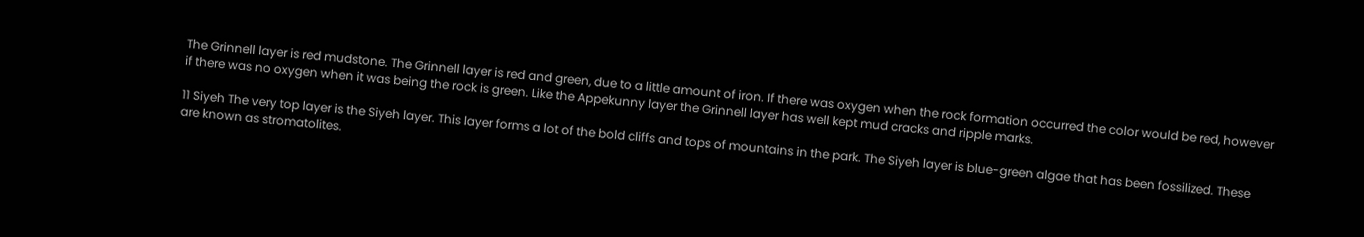The Grinnell layer is red mudstone. The Grinnell layer is red and green, due to a little amount of iron. If there was oxygen when the rock formation occurred the color would be red, however if there was no oxygen when it was being the rock is green. Like the Appekunny layer the Grinnell layer has well kept mud cracks and ripple marks.

11 Siyeh The very top layer is the Siyeh layer. This layer forms a lot of the bold cliffs and tops of mountains in the park. The Siyeh layer is blue-green algae that has been fossilized. These are known as stromatolites.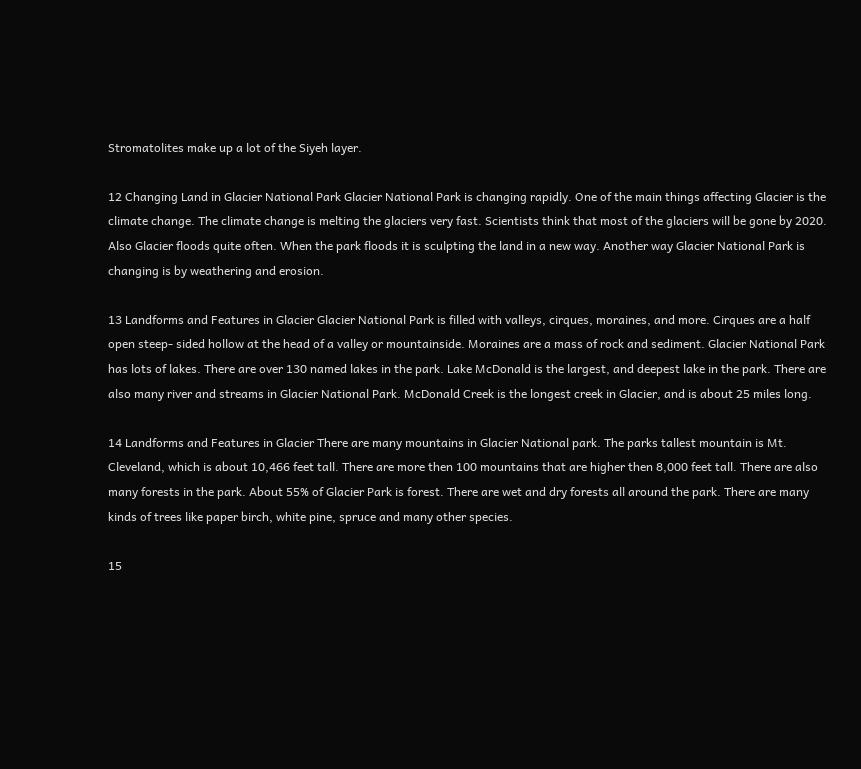Stromatolites make up a lot of the Siyeh layer.

12 Changing Land in Glacier National Park Glacier National Park is changing rapidly. One of the main things affecting Glacier is the climate change. The climate change is melting the glaciers very fast. Scientists think that most of the glaciers will be gone by 2020. Also Glacier floods quite often. When the park floods it is sculpting the land in a new way. Another way Glacier National Park is changing is by weathering and erosion.

13 Landforms and Features in Glacier Glacier National Park is filled with valleys, cirques, moraines, and more. Cirques are a half open steep- sided hollow at the head of a valley or mountainside. Moraines are a mass of rock and sediment. Glacier National Park has lots of lakes. There are over 130 named lakes in the park. Lake McDonald is the largest, and deepest lake in the park. There are also many river and streams in Glacier National Park. McDonald Creek is the longest creek in Glacier, and is about 25 miles long.

14 Landforms and Features in Glacier There are many mountains in Glacier National park. The parks tallest mountain is Mt. Cleveland, which is about 10,466 feet tall. There are more then 100 mountains that are higher then 8,000 feet tall. There are also many forests in the park. About 55% of Glacier Park is forest. There are wet and dry forests all around the park. There are many kinds of trees like paper birch, white pine, spruce and many other species.

15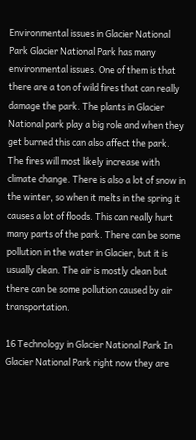Environmental issues in Glacier National Park Glacier National Park has many environmental issues. One of them is that there are a ton of wild fires that can really damage the park. The plants in Glacier National park play a big role and when they get burned this can also affect the park. The fires will most likely increase with climate change. There is also a lot of snow in the winter, so when it melts in the spring it causes a lot of floods. This can really hurt many parts of the park. There can be some pollution in the water in Glacier, but it is usually clean. The air is mostly clean but there can be some pollution caused by air transportation.

16 Technology in Glacier National Park In Glacier National Park right now they are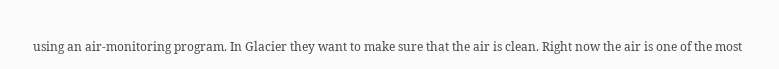using an air-monitoring program. In Glacier they want to make sure that the air is clean. Right now the air is one of the most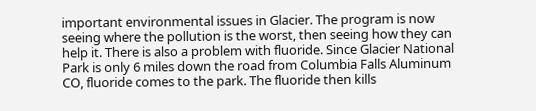important environmental issues in Glacier. The program is now seeing where the pollution is the worst, then seeing how they can help it. There is also a problem with fluoride. Since Glacier National Park is only 6 miles down the road from Columbia Falls Aluminum CO, fluoride comes to the park. The fluoride then kills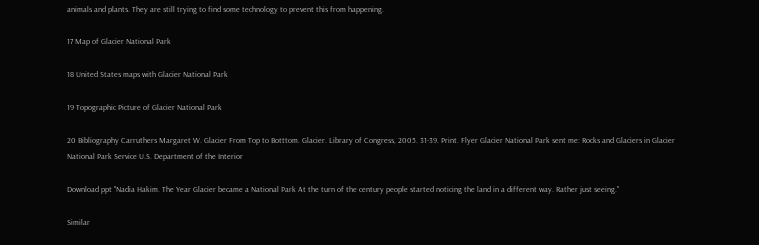animals and plants. They are still trying to find some technology to prevent this from happening.

17 Map of Glacier National Park

18 United States maps with Glacier National Park

19 Topographic Picture of Glacier National Park

20 Bibliography Carruthers Margaret W. Glacier From Top to Botttom. Glacier. Library of Congress, 2005. 31-39. Print. Flyer Glacier National Park sent me: Rocks and Glaciers in Glacier National Park Service U.S. Department of the Interior

Download ppt "Nadia Hakim. The Year Glacier became a National Park At the turn of the century people started noticing the land in a different way. Rather just seeing."

Similar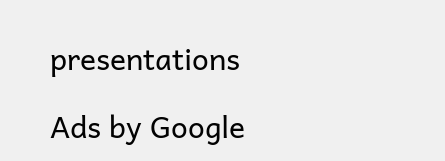presentations

Ads by Google